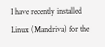I have recently installed Linux (Mandriva) for the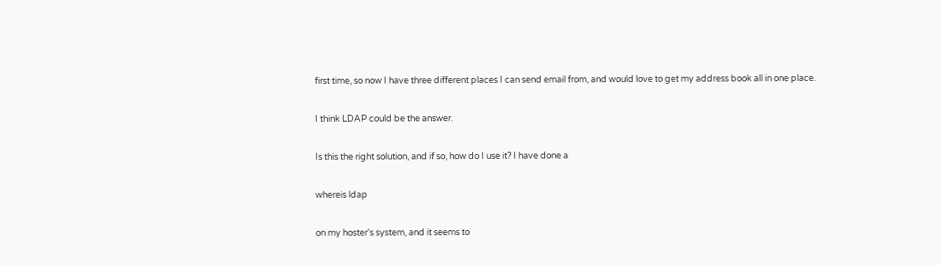first time, so now I have three different places I can send email from, and would love to get my address book all in one place.

I think LDAP could be the answer.

Is this the right solution, and if so, how do I use it? I have done a

whereis ldap

on my hoster's system, and it seems to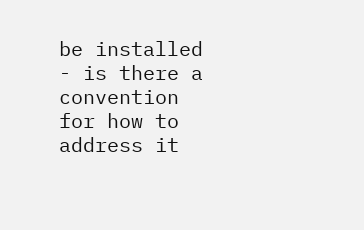be installed - is there a convention for how to address it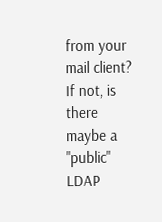from your mail client? If not, is there maybe a "public" LDAP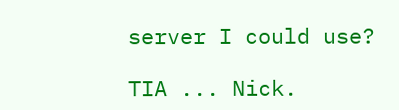server I could use?

TIA ... Nick.